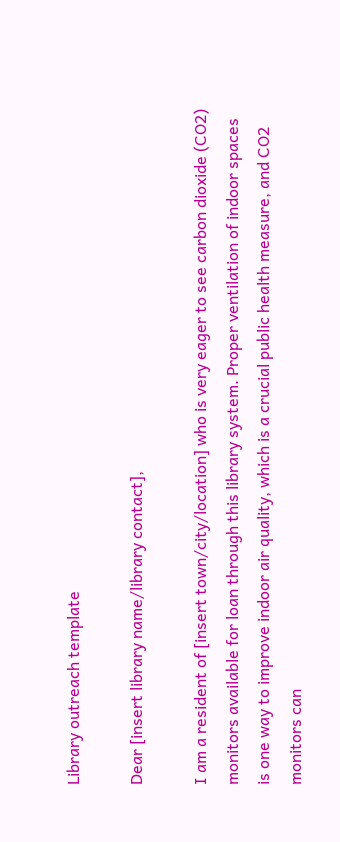Library outreach template

Dear [insert library name/library contact],

I am a resident of [insert town/city/location] who is very eager to see carbon dioxide (CO2) monitors available for loan through this library system. Proper ventilation of indoor spaces is one way to improve indoor air quality, which is a crucial public health measure, and CO2 monitors can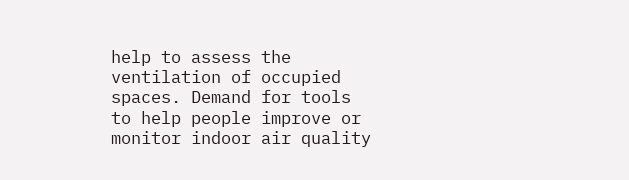help to assess the ventilation of occupied spaces. Demand for tools to help people improve or monitor indoor air quality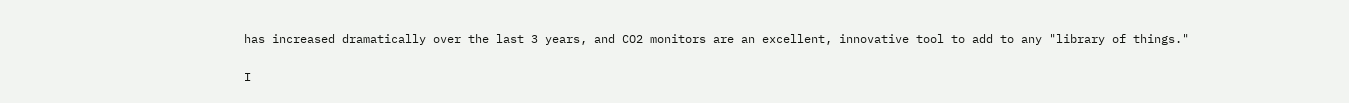has increased dramatically over the last 3 years, and CO2 monitors are an excellent, innovative tool to add to any "library of things."

I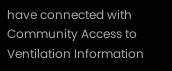have connected with Community Access to Ventilation Information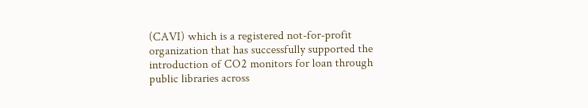(CAVI) which is a registered not-for-profit organization that has successfully supported the introduction of CO2 monitors for loan through public libraries across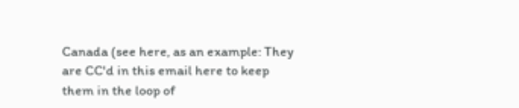Canada (see here, as an example: They are CC'd in this email here to keep them in the loop of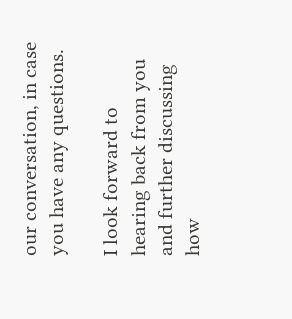our conversation, in case you have any questions.

I look forward to hearing back from you and further discussing how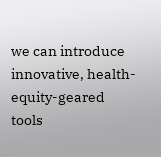we can introduce innovative, health-equity-geared tools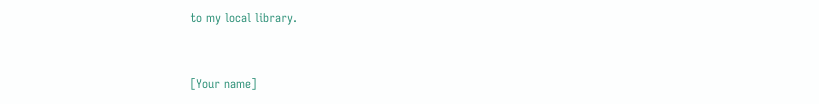to my local library.


[Your name]